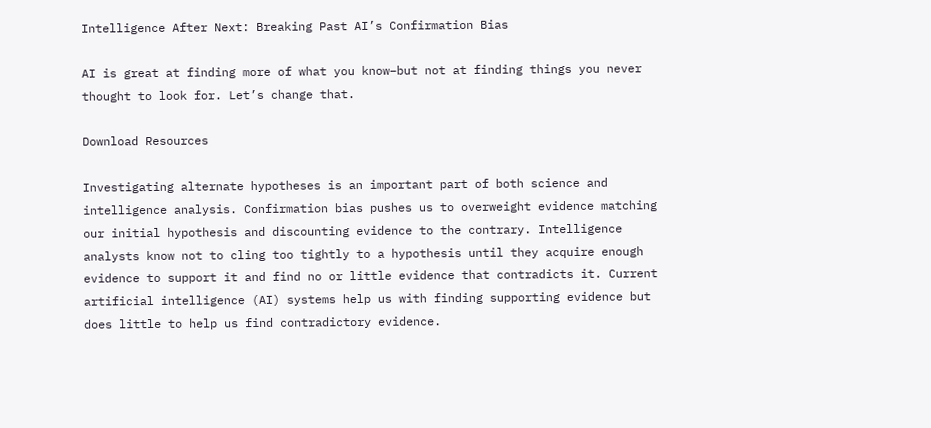Intelligence After Next: Breaking Past AI’s Confirmation Bias

AI is great at finding more of what you know–but not at finding things you never thought to look for. Let’s change that.

Download Resources

Investigating alternate hypotheses is an important part of both science and intelligence analysis. Confirmation bias pushes us to overweight evidence matching our initial hypothesis and discounting evidence to the contrary. Intelligence analysts know not to cling too tightly to a hypothesis until they acquire enough evidence to support it and find no or little evidence that contradicts it. Current artificial intelligence (AI) systems help us with finding supporting evidence but does little to help us find contradictory evidence.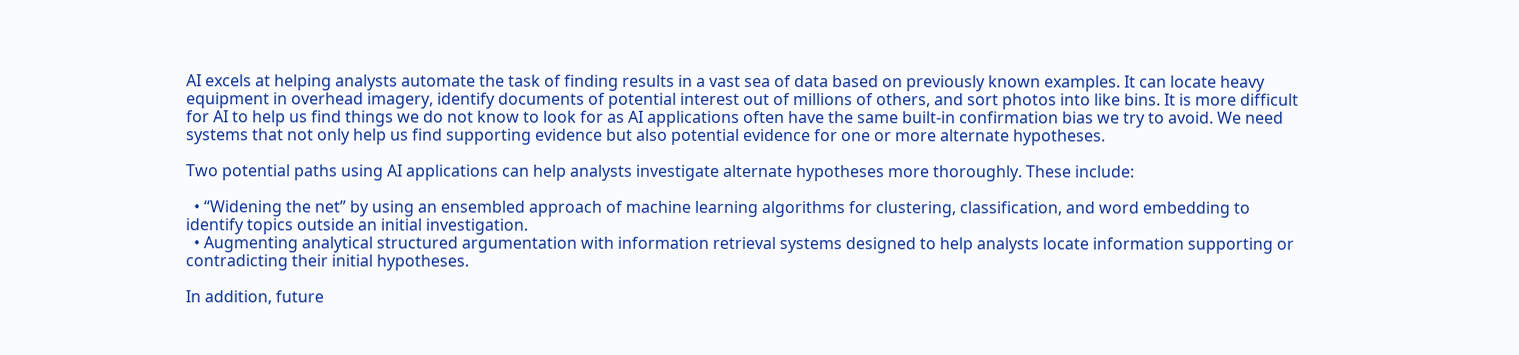AI excels at helping analysts automate the task of finding results in a vast sea of data based on previously known examples. It can locate heavy equipment in overhead imagery, identify documents of potential interest out of millions of others, and sort photos into like bins. It is more difficult for AI to help us find things we do not know to look for as AI applications often have the same built-in confirmation bias we try to avoid. We need systems that not only help us find supporting evidence but also potential evidence for one or more alternate hypotheses.

Two potential paths using AI applications can help analysts investigate alternate hypotheses more thoroughly. These include:

  • “Widening the net” by using an ensembled approach of machine learning algorithms for clustering, classification, and word embedding to identify topics outside an initial investigation.
  • Augmenting analytical structured argumentation with information retrieval systems designed to help analysts locate information supporting or contradicting their initial hypotheses.

In addition, future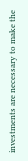investments are necessary to make the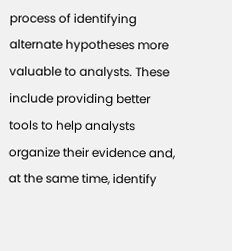process of identifying alternate hypotheses more valuable to analysts. These include providing better tools to help analysts organize their evidence and, at the same time, identify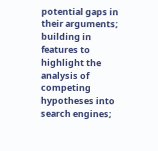potential gaps in their arguments; building in features to highlight the analysis of competing hypotheses into search engines;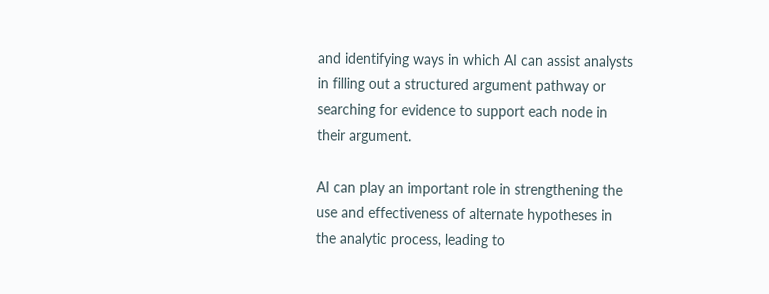and identifying ways in which AI can assist analysts in filling out a structured argument pathway or searching for evidence to support each node in their argument.

AI can play an important role in strengthening the use and effectiveness of alternate hypotheses in the analytic process, leading to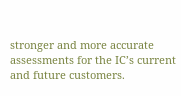stronger and more accurate assessments for the IC’s current and future customers.